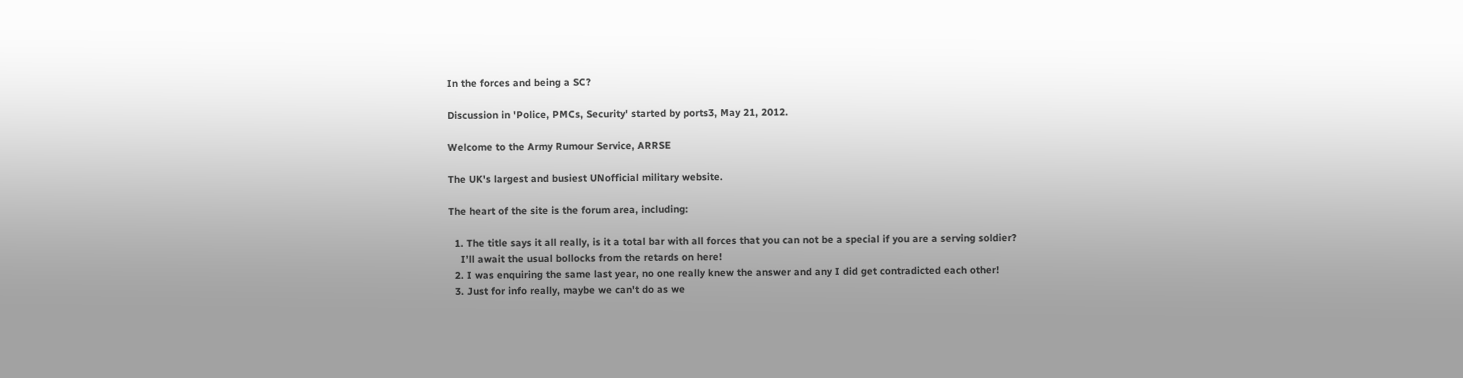In the forces and being a SC?

Discussion in 'Police, PMCs, Security' started by ports3, May 21, 2012.

Welcome to the Army Rumour Service, ARRSE

The UK's largest and busiest UNofficial military website.

The heart of the site is the forum area, including:

  1. The title says it all really, is it a total bar with all forces that you can not be a special if you are a serving soldier?
    I’ll await the usual bollocks from the retards on here!
  2. I was enquiring the same last year, no one really knew the answer and any I did get contradicted each other!
  3. Just for info really, maybe we can't do as we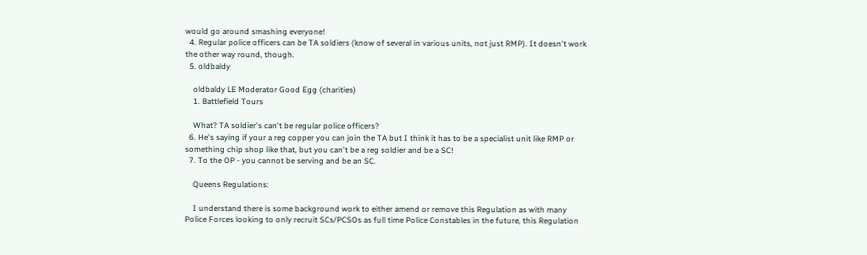would go around smashing everyone!
  4. Regular police officers can be TA soldiers (know of several in various units, not just RMP). It doesn't work the other way round, though.
  5. oldbaldy

    oldbaldy LE Moderator Good Egg (charities)
    1. Battlefield Tours

    What? TA soldier's can't be regular police officers?
  6. He's saying if your a reg copper you can join the TA but I think it has to be a specialist unit like RMP or something chip shop like that, but you can't be a reg soldier and be a SC!
  7. To the OP - you cannot be serving and be an SC.

    Queens Regulations:

    I understand there is some background work to either amend or remove this Regulation as with many Police Forces looking to only recruit SCs/PCSOs as full time Police Constables in the future, this Regulation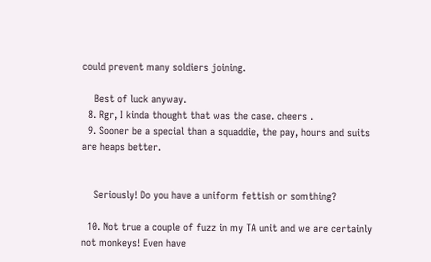could prevent many soldiers joining.

    Best of luck anyway.
  8. Rgr, I kinda thought that was the case. cheers .
  9. Sooner be a special than a squaddie, the pay, hours and suits are heaps better.


    Seriously! Do you have a uniform fettish or somthing?

  10. Not true a couple of fuzz in my TA unit and we are certainly not monkeys! Even have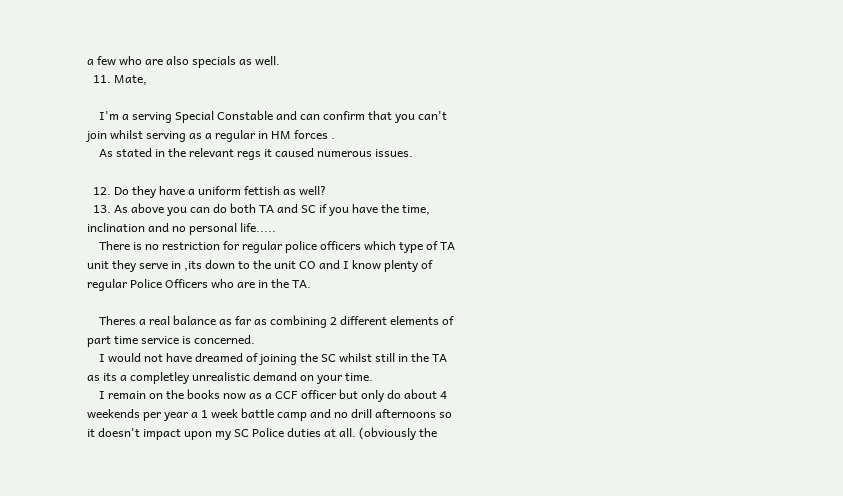a few who are also specials as well.
  11. Mate,

    I'm a serving Special Constable and can confirm that you can't join whilst serving as a regular in HM forces .
    As stated in the relevant regs it caused numerous issues.

  12. Do they have a uniform fettish as well?
  13. As above you can do both TA and SC if you have the time, inclination and no personal life.....
    There is no restriction for regular police officers which type of TA unit they serve in ,its down to the unit CO and I know plenty of regular Police Officers who are in the TA.

    Theres a real balance as far as combining 2 different elements of part time service is concerned.
    I would not have dreamed of joining the SC whilst still in the TA as its a completley unrealistic demand on your time.
    I remain on the books now as a CCF officer but only do about 4 weekends per year a 1 week battle camp and no drill afternoons so it doesn't impact upon my SC Police duties at all. (obviously the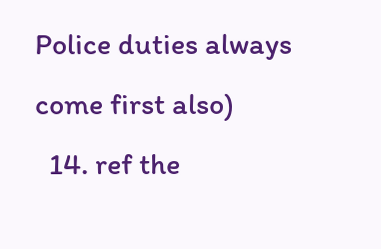Police duties always come first also)
  14. ref the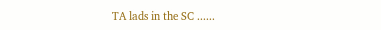TA lads in the SC ......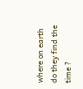where on earth do they find the time ?